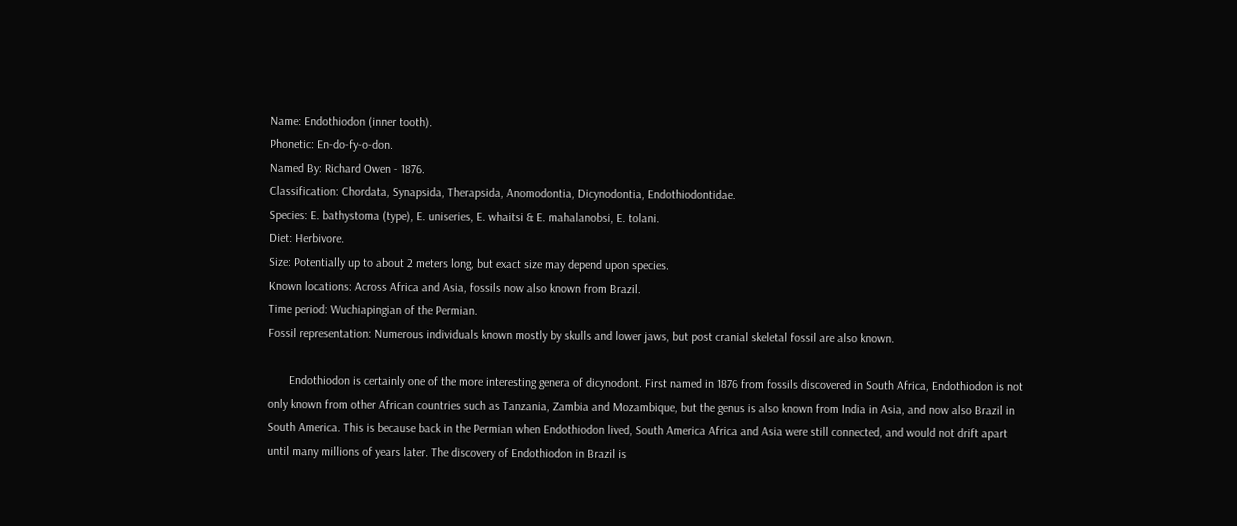Name: Endothiodon (inner tooth).
Phonetic: En-do-fy-o-don.
Named By: Richard Owen - 1876.
Classification: Chordata, Synapsida, Therapsida, Anomodontia, Dicynodontia, Endothiodontidae.
Species: E. bathystoma (type), E. uniseries, E. whaitsi & E. mahalanobsi, E. tolani.
Diet: Herbivore.
Size: Potentially up to about 2 meters long, but exact size may depend upon species.
Known locations: Across Africa and Asia, fossils now also known from Brazil.
Time period: Wuchiapingian of the Permian.
Fossil representation: Numerous individuals known mostly by skulls and lower jaws, but post cranial skeletal fossil are also known.

       Endothiodon is certainly one of the more interesting genera of dicynodont. First named in 1876 from fossils discovered in South Africa, Endothiodon is not only known from other African countries such as Tanzania, Zambia and Mozambique, but the genus is also known from India in Asia, and now also Brazil in South America. This is because back in the Permian when Endothiodon lived, South America Africa and Asia were still connected, and would not drift apart until many millions of years later. The discovery of Endothiodon in Brazil is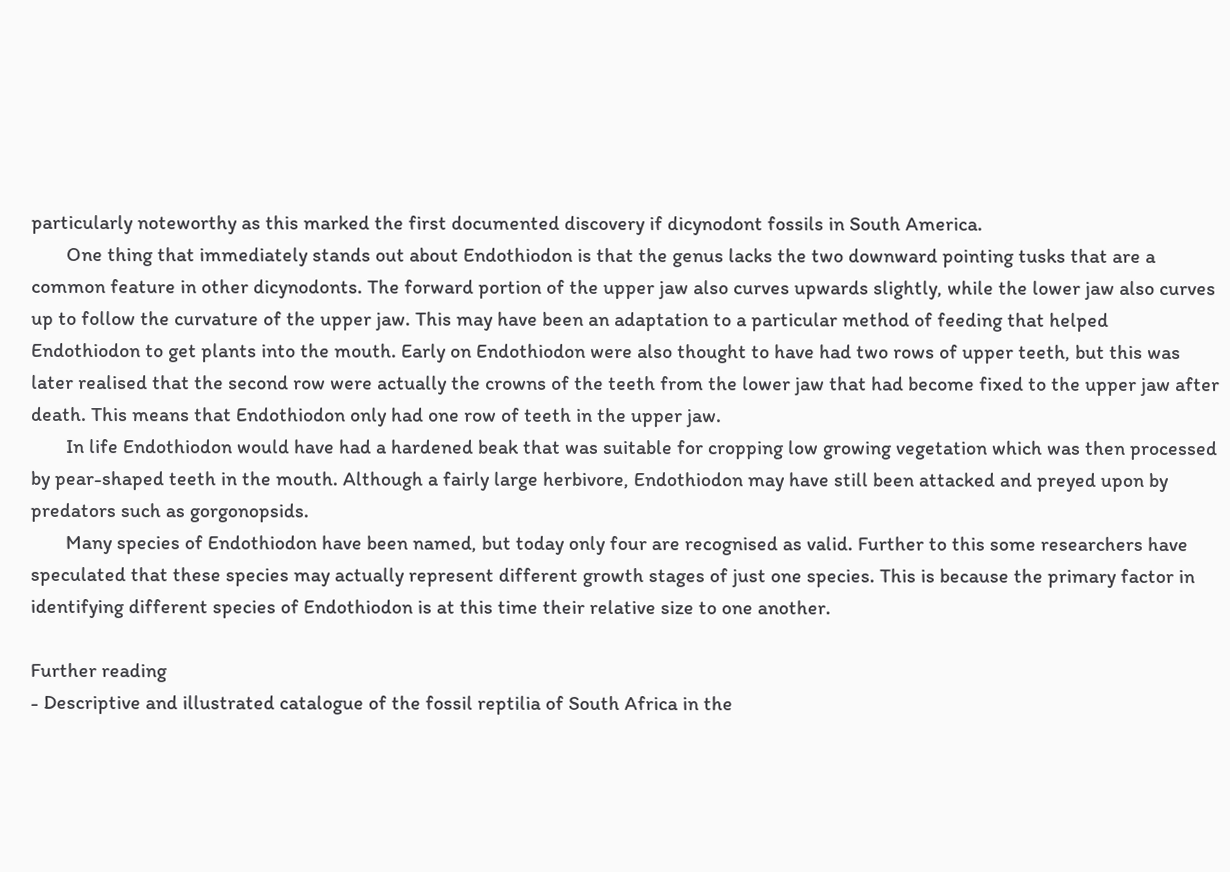particularly noteworthy as this marked the first documented discovery if dicynodont fossils in South America.
       One thing that immediately stands out about Endothiodon is that the genus lacks the two downward pointing tusks that are a common feature in other dicynodonts. The forward portion of the upper jaw also curves upwards slightly, while the lower jaw also curves up to follow the curvature of the upper jaw. This may have been an adaptation to a particular method of feeding that helped Endothiodon to get plants into the mouth. Early on Endothiodon were also thought to have had two rows of upper teeth, but this was later realised that the second row were actually the crowns of the teeth from the lower jaw that had become fixed to the upper jaw after death. This means that Endothiodon only had one row of teeth in the upper jaw.
       In life Endothiodon would have had a hardened beak that was suitable for cropping low growing vegetation which was then processed by pear-shaped teeth in the mouth. Although a fairly large herbivore, Endothiodon may have still been attacked and preyed upon by predators such as gorgonopsids.
       Many species of Endothiodon have been named, but today only four are recognised as valid. Further to this some researchers have speculated that these species may actually represent different growth stages of just one species. This is because the primary factor in identifying different species of Endothiodon is at this time their relative size to one another.

Further reading
- Descriptive and illustrated catalogue of the fossil reptilia of South Africa in the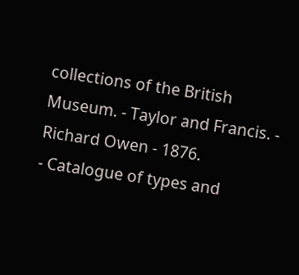collections of the British Museum. - Taylor and Francis. - Richard Owen - 1876.
- Catalogue of types and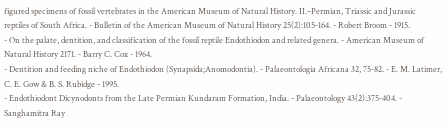figured specimens of fossil vertebrates in the American Museum of Natural History. II.–Permian, Triassic and Jurassic reptiles of South Africa. - Bulletin of the American Museum of Natural History 25(2):105-164. - Robert Broom - 1915.
- On the palate, dentition, and classification of the fossil reptile Endothiodon and related genera. - American Museum of Natural History 2171. - Barry C. Cox - 1964.
- Dentition and feeding niche of Endothiodon (Synapsida;Anomodontia). - Palaeontologia Africana 32, 75-82. - E. M. Latimer, C. E. Gow & B. S. Rubidge - 1995.
- Endothiodont Dicynodonts from the Late Permian Kundaram Formation, India. - Palaeontology 43(2):375-404. - Sanghamitra Ray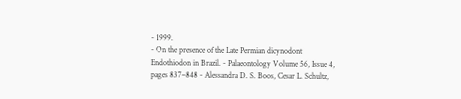- 1999.
- On the presence of the Late Permian dicynodont Endothiodon in Brazil. - Palaeontology Volume 56, Issue 4, pages 837–848 - Alessandra D. S. Boos, Cesar L. Schultz,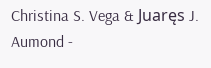Christina S. Vega & Juaręs J. Aumond -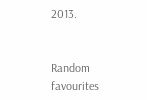2013.


Random favourites